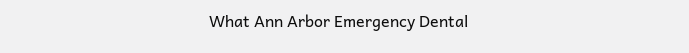What Ann Arbor Emergency Dental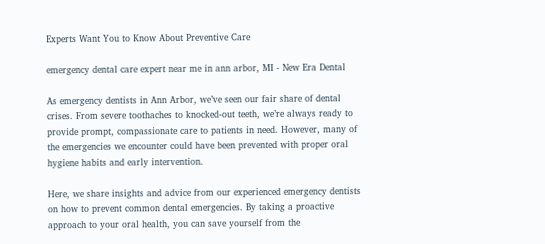Experts Want You to Know About Preventive Care

emergency dental care expert near me in ann arbor, MI - New Era Dental

As emergency dentists in Ann Arbor, we’ve seen our fair share of dental crises. From severe toothaches to knocked-out teeth, we’re always ready to provide prompt, compassionate care to patients in need. However, many of the emergencies we encounter could have been prevented with proper oral hygiene habits and early intervention.

Here, we share insights and advice from our experienced emergency dentists on how to prevent common dental emergencies. By taking a proactive approach to your oral health, you can save yourself from the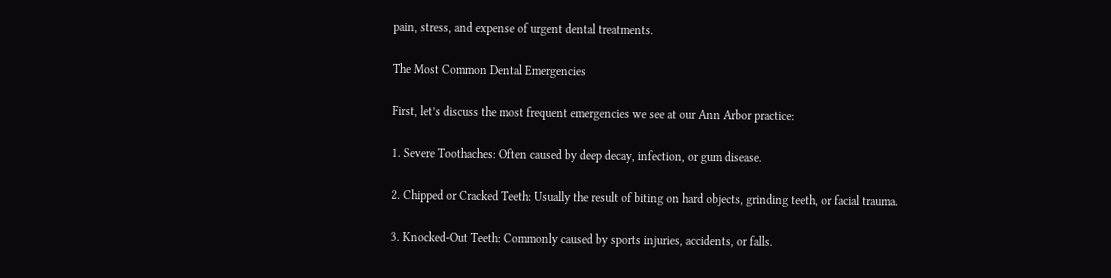pain, stress, and expense of urgent dental treatments.

The Most Common Dental Emergencies

First, let’s discuss the most frequent emergencies we see at our Ann Arbor practice:

1. Severe Toothaches: Often caused by deep decay, infection, or gum disease.

2. Chipped or Cracked Teeth: Usually the result of biting on hard objects, grinding teeth, or facial trauma.

3. Knocked-Out Teeth: Commonly caused by sports injuries, accidents, or falls.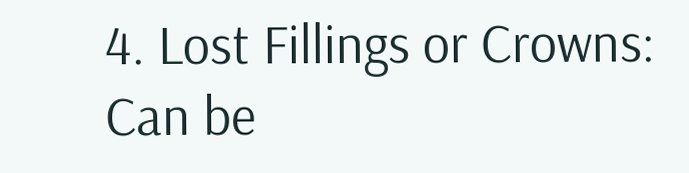4. Lost Fillings or Crowns: Can be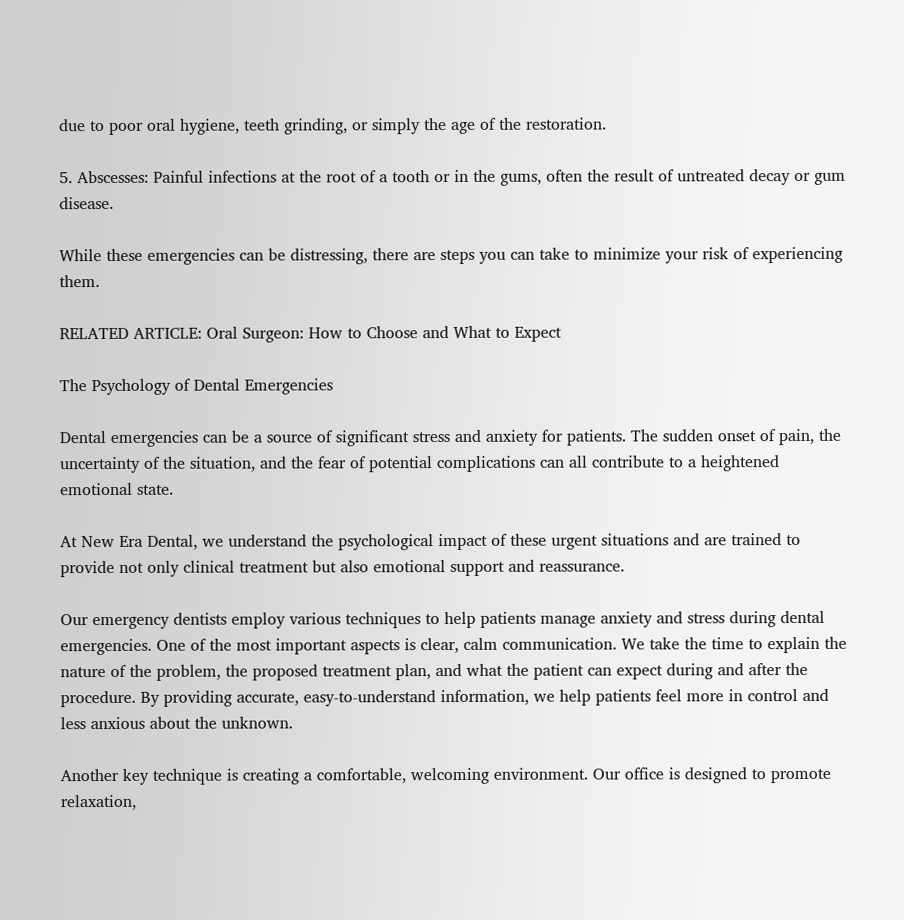due to poor oral hygiene, teeth grinding, or simply the age of the restoration.

5. Abscesses: Painful infections at the root of a tooth or in the gums, often the result of untreated decay or gum disease.

While these emergencies can be distressing, there are steps you can take to minimize your risk of experiencing them.

RELATED ARTICLE: Oral Surgeon: How to Choose and What to Expect

The Psychology of Dental Emergencies

Dental emergencies can be a source of significant stress and anxiety for patients. The sudden onset of pain, the uncertainty of the situation, and the fear of potential complications can all contribute to a heightened emotional state.

At New Era Dental, we understand the psychological impact of these urgent situations and are trained to provide not only clinical treatment but also emotional support and reassurance.

Our emergency dentists employ various techniques to help patients manage anxiety and stress during dental emergencies. One of the most important aspects is clear, calm communication. We take the time to explain the nature of the problem, the proposed treatment plan, and what the patient can expect during and after the procedure. By providing accurate, easy-to-understand information, we help patients feel more in control and less anxious about the unknown.

Another key technique is creating a comfortable, welcoming environment. Our office is designed to promote relaxation,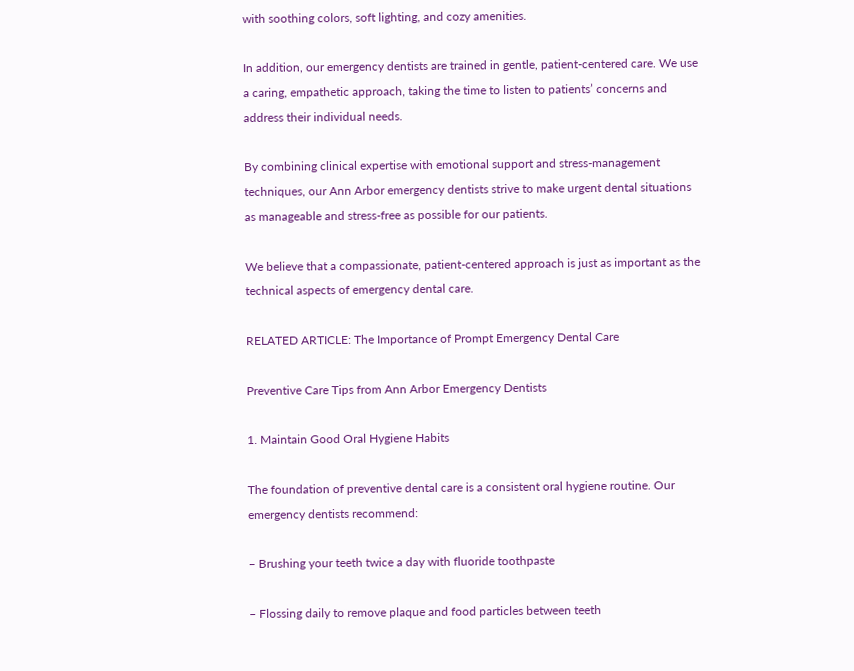with soothing colors, soft lighting, and cozy amenities.

In addition, our emergency dentists are trained in gentle, patient-centered care. We use a caring, empathetic approach, taking the time to listen to patients’ concerns and address their individual needs.

By combining clinical expertise with emotional support and stress-management techniques, our Ann Arbor emergency dentists strive to make urgent dental situations as manageable and stress-free as possible for our patients.

We believe that a compassionate, patient-centered approach is just as important as the technical aspects of emergency dental care.

RELATED ARTICLE: The Importance of Prompt Emergency Dental Care

Preventive Care Tips from Ann Arbor Emergency Dentists

1. Maintain Good Oral Hygiene Habits

The foundation of preventive dental care is a consistent oral hygiene routine. Our emergency dentists recommend:

– Brushing your teeth twice a day with fluoride toothpaste

– Flossing daily to remove plaque and food particles between teeth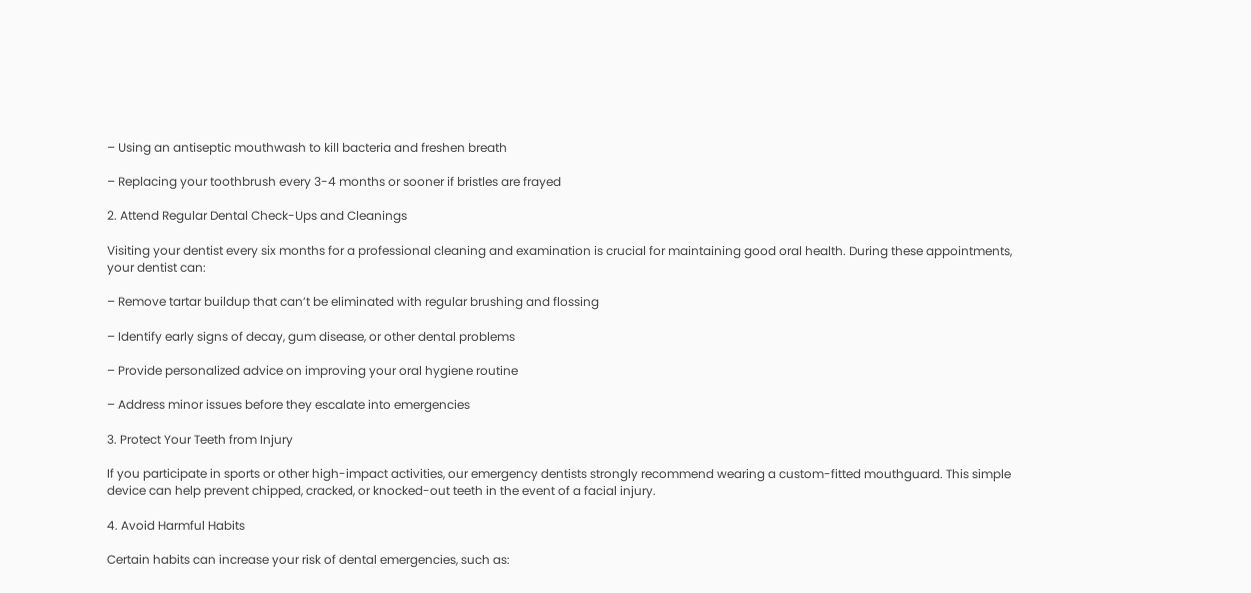– Using an antiseptic mouthwash to kill bacteria and freshen breath

– Replacing your toothbrush every 3-4 months or sooner if bristles are frayed

2. Attend Regular Dental Check-Ups and Cleanings

Visiting your dentist every six months for a professional cleaning and examination is crucial for maintaining good oral health. During these appointments, your dentist can:

– Remove tartar buildup that can’t be eliminated with regular brushing and flossing

– Identify early signs of decay, gum disease, or other dental problems

– Provide personalized advice on improving your oral hygiene routine

– Address minor issues before they escalate into emergencies

3. Protect Your Teeth from Injury

If you participate in sports or other high-impact activities, our emergency dentists strongly recommend wearing a custom-fitted mouthguard. This simple device can help prevent chipped, cracked, or knocked-out teeth in the event of a facial injury.

4. Avoid Harmful Habits

Certain habits can increase your risk of dental emergencies, such as: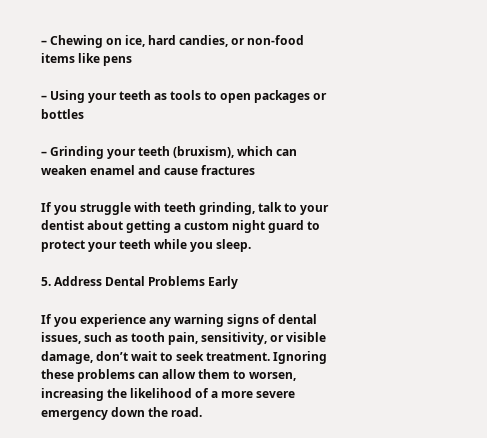– Chewing on ice, hard candies, or non-food items like pens

– Using your teeth as tools to open packages or bottles

– Grinding your teeth (bruxism), which can weaken enamel and cause fractures

If you struggle with teeth grinding, talk to your dentist about getting a custom night guard to protect your teeth while you sleep.

5. Address Dental Problems Early

If you experience any warning signs of dental issues, such as tooth pain, sensitivity, or visible damage, don’t wait to seek treatment. Ignoring these problems can allow them to worsen, increasing the likelihood of a more severe emergency down the road.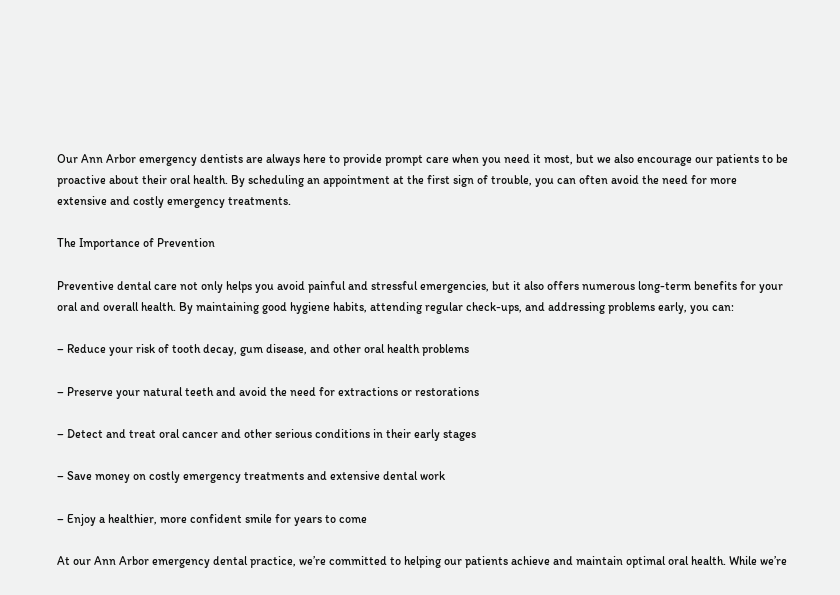Our Ann Arbor emergency dentists are always here to provide prompt care when you need it most, but we also encourage our patients to be proactive about their oral health. By scheduling an appointment at the first sign of trouble, you can often avoid the need for more extensive and costly emergency treatments.

The Importance of Prevention

Preventive dental care not only helps you avoid painful and stressful emergencies, but it also offers numerous long-term benefits for your oral and overall health. By maintaining good hygiene habits, attending regular check-ups, and addressing problems early, you can:

– Reduce your risk of tooth decay, gum disease, and other oral health problems

– Preserve your natural teeth and avoid the need for extractions or restorations

– Detect and treat oral cancer and other serious conditions in their early stages

– Save money on costly emergency treatments and extensive dental work

– Enjoy a healthier, more confident smile for years to come

At our Ann Arbor emergency dental practice, we’re committed to helping our patients achieve and maintain optimal oral health. While we’re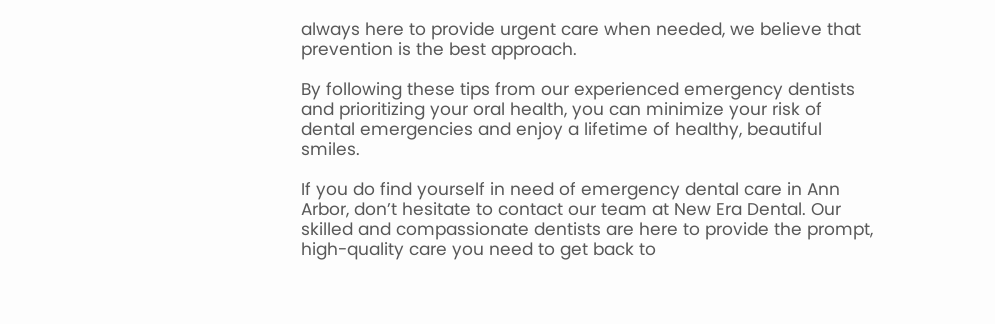always here to provide urgent care when needed, we believe that prevention is the best approach.

By following these tips from our experienced emergency dentists and prioritizing your oral health, you can minimize your risk of dental emergencies and enjoy a lifetime of healthy, beautiful smiles.

If you do find yourself in need of emergency dental care in Ann Arbor, don’t hesitate to contact our team at New Era Dental. Our skilled and compassionate dentists are here to provide the prompt, high-quality care you need to get back to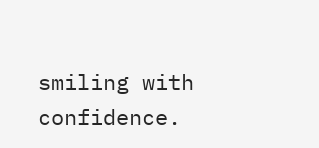smiling with confidence.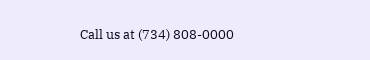Call us at (734) 808-0000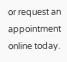or request an appointment online today.